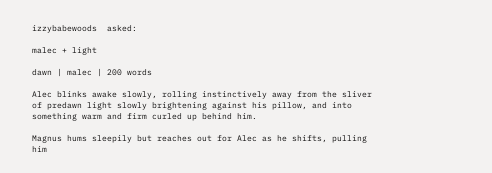izzybabewoods  asked:

malec + light

dawn | malec | 200 words

Alec blinks awake slowly, rolling instinctively away from the sliver of predawn light slowly brightening against his pillow, and into something warm and firm curled up behind him.

Magnus hums sleepily but reaches out for Alec as he shifts, pulling him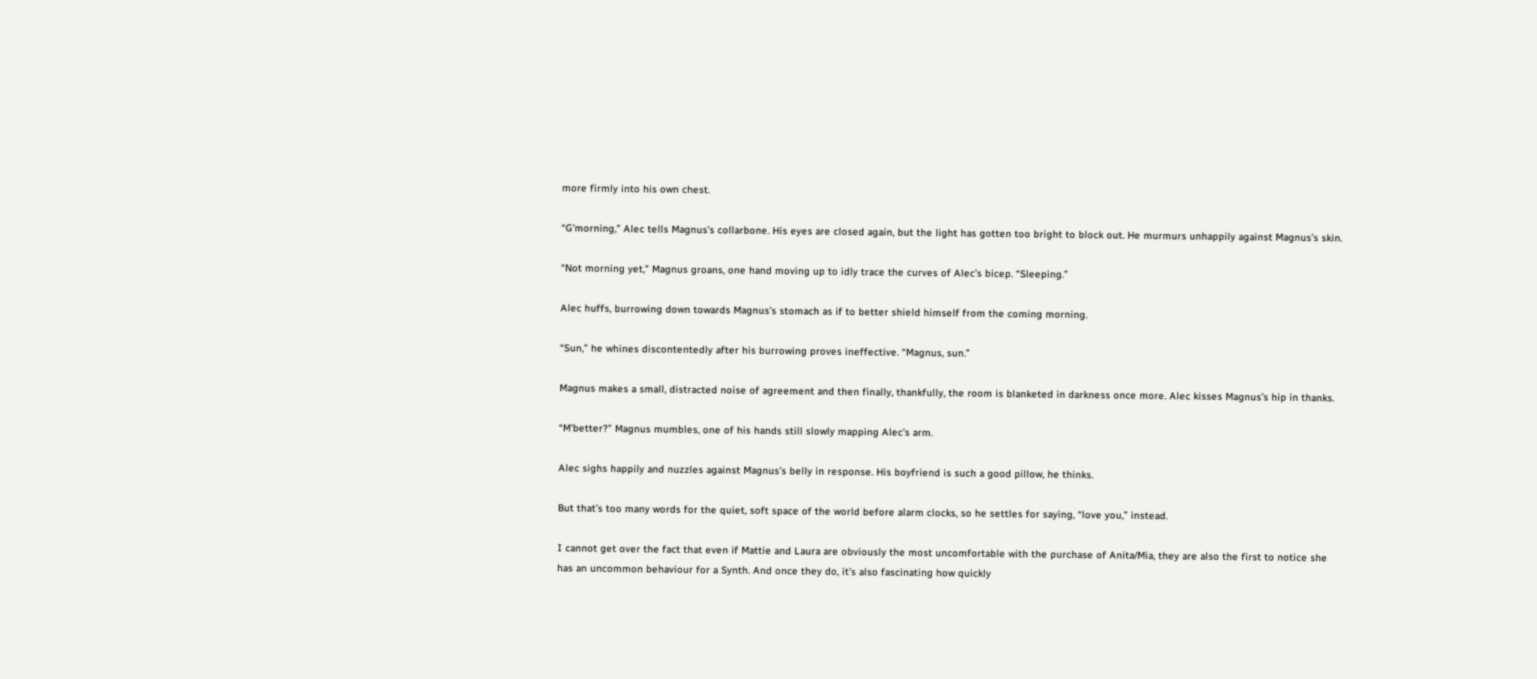more firmly into his own chest.

“G’morning,” Alec tells Magnus’s collarbone. His eyes are closed again, but the light has gotten too bright to block out. He murmurs unhappily against Magnus’s skin.

“Not morning yet,” Magnus groans, one hand moving up to idly trace the curves of Alec’s bicep. “Sleeping.”

Alec huffs, burrowing down towards Magnus’s stomach as if to better shield himself from the coming morning.

“Sun,” he whines discontentedly after his burrowing proves ineffective. “Magnus, sun.”

Magnus makes a small, distracted noise of agreement and then finally, thankfully, the room is blanketed in darkness once more. Alec kisses Magnus’s hip in thanks.

“M’better?” Magnus mumbles, one of his hands still slowly mapping Alec’s arm.

Alec sighs happily and nuzzles against Magnus’s belly in response. His boyfriend is such a good pillow, he thinks.

But that’s too many words for the quiet, soft space of the world before alarm clocks, so he settles for saying, “love you,” instead.

I cannot get over the fact that even if Mattie and Laura are obviously the most uncomfortable with the purchase of Anita/Mia, they are also the first to notice she has an uncommon behaviour for a Synth. And once they do, it’s also fascinating how quickly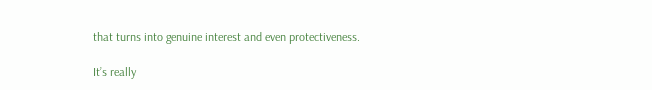that turns into genuine interest and even protectiveness.

It’s really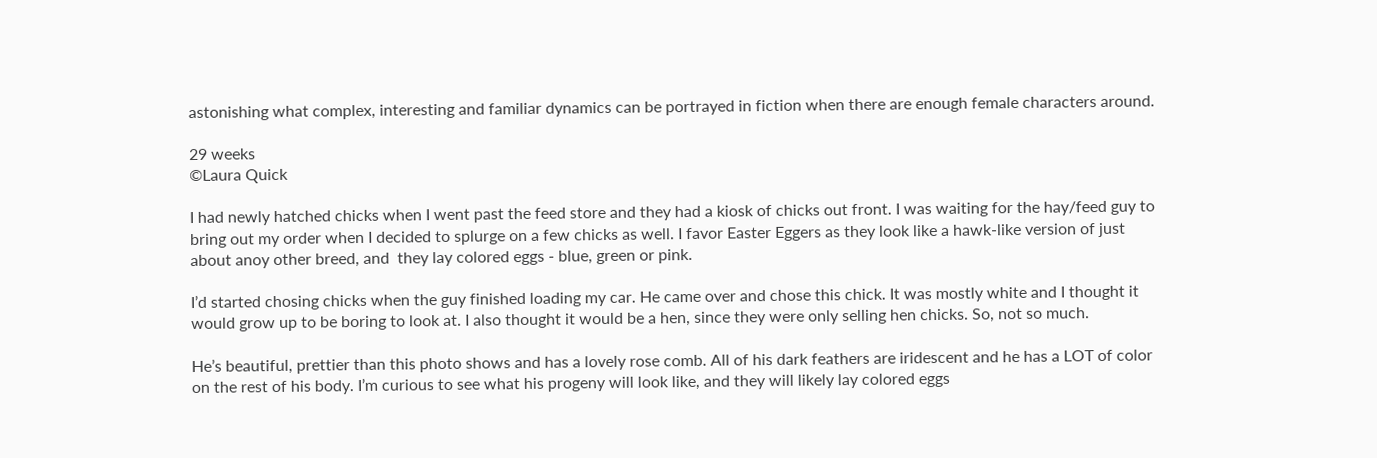astonishing what complex, interesting and familiar dynamics can be portrayed in fiction when there are enough female characters around.

29 weeks
©Laura Quick

I had newly hatched chicks when I went past the feed store and they had a kiosk of chicks out front. I was waiting for the hay/feed guy to bring out my order when I decided to splurge on a few chicks as well. I favor Easter Eggers as they look like a hawk-like version of just about anoy other breed, and  they lay colored eggs - blue, green or pink.

I’d started chosing chicks when the guy finished loading my car. He came over and chose this chick. It was mostly white and I thought it would grow up to be boring to look at. I also thought it would be a hen, since they were only selling hen chicks. So, not so much.

He’s beautiful, prettier than this photo shows and has a lovely rose comb. All of his dark feathers are iridescent and he has a LOT of color on the rest of his body. I’m curious to see what his progeny will look like, and they will likely lay colored eggs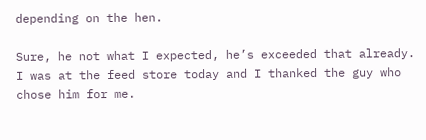depending on the hen.

Sure, he not what I expected, he’s exceeded that already. I was at the feed store today and I thanked the guy who chose him for me.